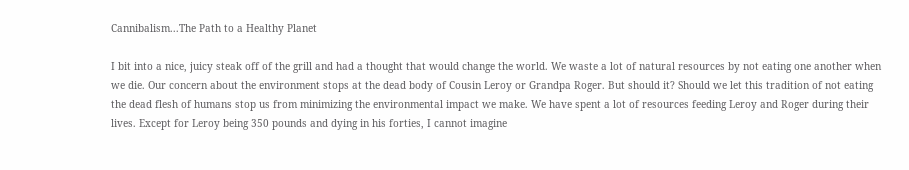Cannibalism...The Path to a Healthy Planet

I bit into a nice, juicy steak off of the grill and had a thought that would change the world. We waste a lot of natural resources by not eating one another when we die. Our concern about the environment stops at the dead body of Cousin Leroy or Grandpa Roger. But should it? Should we let this tradition of not eating the dead flesh of humans stop us from minimizing the environmental impact we make. We have spent a lot of resources feeding Leroy and Roger during their lives. Except for Leroy being 350 pounds and dying in his forties, I cannot imagine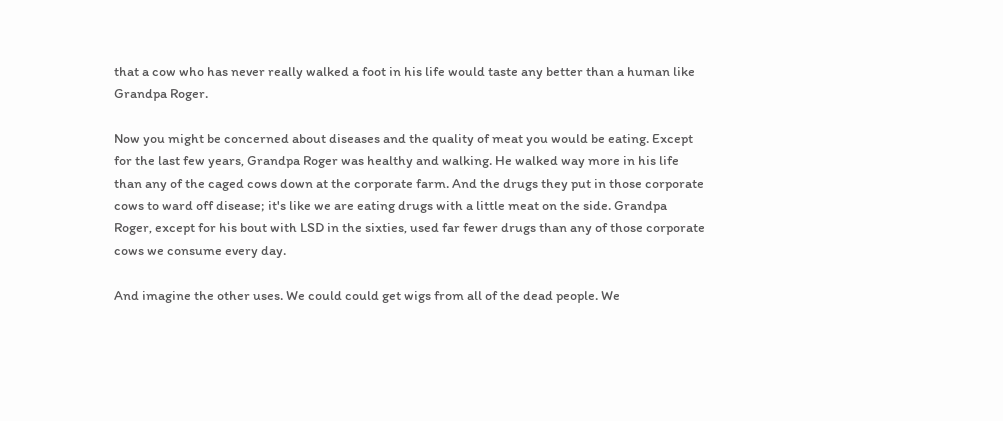that a cow who has never really walked a foot in his life would taste any better than a human like Grandpa Roger.

Now you might be concerned about diseases and the quality of meat you would be eating. Except for the last few years, Grandpa Roger was healthy and walking. He walked way more in his life than any of the caged cows down at the corporate farm. And the drugs they put in those corporate cows to ward off disease; it's like we are eating drugs with a little meat on the side. Grandpa Roger, except for his bout with LSD in the sixties, used far fewer drugs than any of those corporate cows we consume every day.

And imagine the other uses. We could could get wigs from all of the dead people. We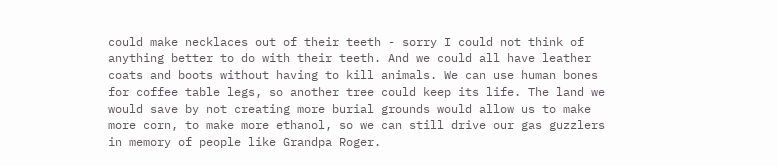could make necklaces out of their teeth - sorry I could not think of anything better to do with their teeth. And we could all have leather coats and boots without having to kill animals. We can use human bones for coffee table legs, so another tree could keep its life. The land we would save by not creating more burial grounds would allow us to make more corn, to make more ethanol, so we can still drive our gas guzzlers in memory of people like Grandpa Roger.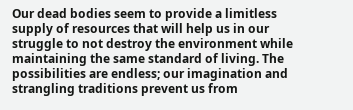Our dead bodies seem to provide a limitless supply of resources that will help us in our struggle to not destroy the environment while maintaining the same standard of living. The possibilities are endless; our imagination and strangling traditions prevent us from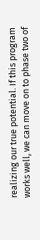realizing our true potential. If this program works well, we can move on to phase two of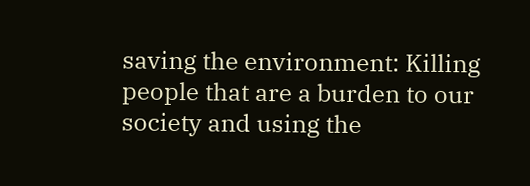saving the environment: Killing people that are a burden to our society and using the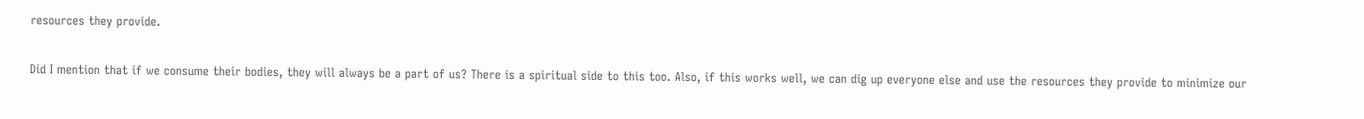resources they provide.

Did I mention that if we consume their bodies, they will always be a part of us? There is a spiritual side to this too. Also, if this works well, we can dig up everyone else and use the resources they provide to minimize our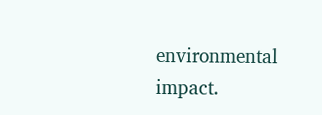environmental impact.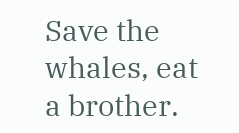Save the whales, eat a brother.